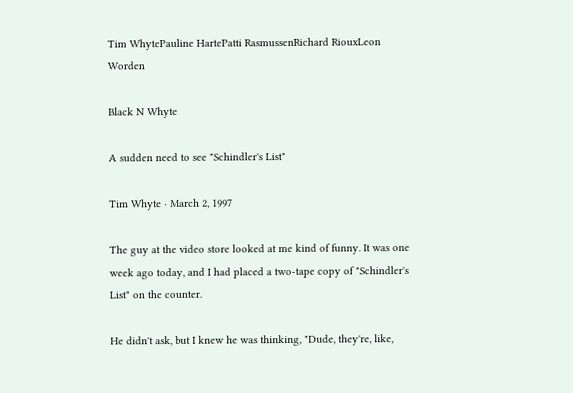Tim WhytePauline HartePatti RasmussenRichard RiouxLeon Worden

Black N Whyte

A sudden need to see "Schindler's List"

Tim Whyte · March 2, 1997

The guy at the video store looked at me kind of funny. It was one week ago today, and I had placed a two-tape copy of "Schindler's List" on the counter.

He didn't ask, but I knew he was thinking, "Dude, they're, like,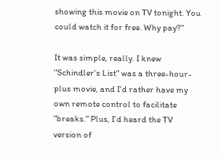showing this movie on TV tonight. You could watch it for free. Why pay?"

It was simple, really. I knew "Schindler's List" was a three-hour-plus movie, and I'd rather have my own remote control to facilitate "breaks." Plus, I'd heard the TV version of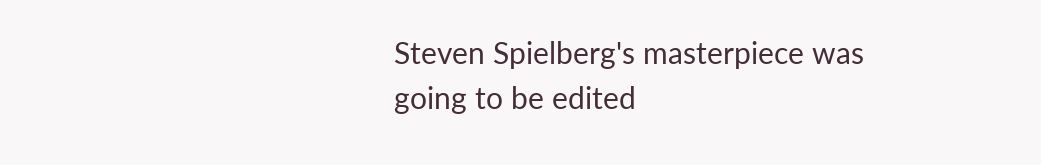Steven Spielberg's masterpiece was going to be edited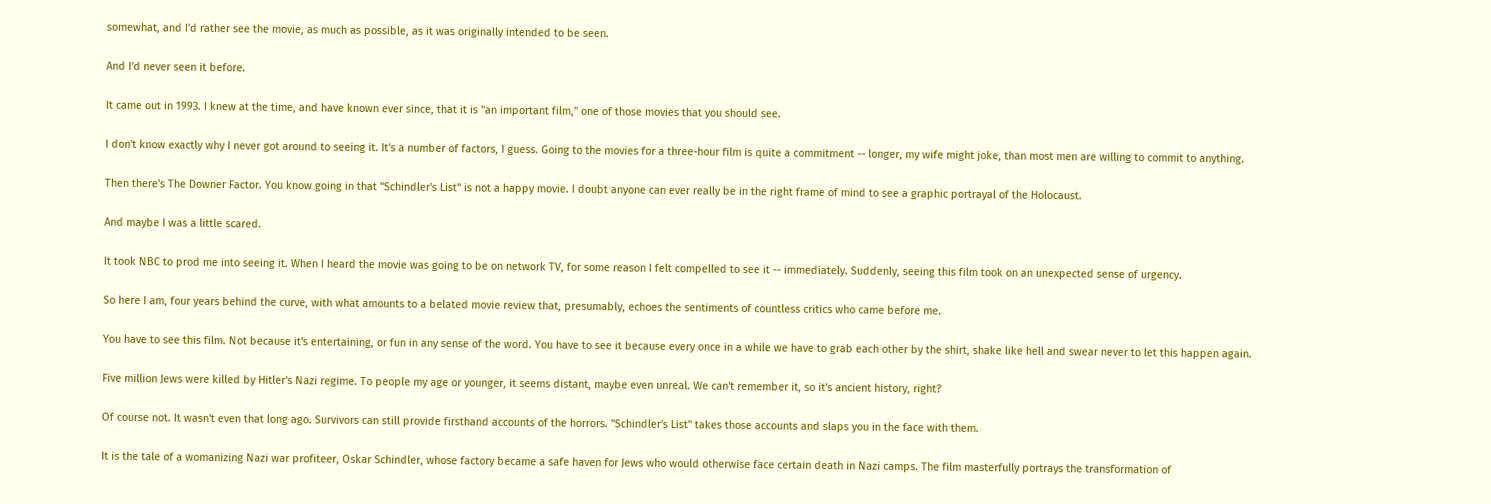somewhat, and I'd rather see the movie, as much as possible, as it was originally intended to be seen.

And I'd never seen it before.

It came out in 1993. I knew at the time, and have known ever since, that it is "an important film," one of those movies that you should see.

I don't know exactly why I never got around to seeing it. It's a number of factors, I guess. Going to the movies for a three-hour film is quite a commitment -- longer, my wife might joke, than most men are willing to commit to anything.

Then there's The Downer Factor. You know going in that "Schindler's List" is not a happy movie. I doubt anyone can ever really be in the right frame of mind to see a graphic portrayal of the Holocaust.

And maybe I was a little scared.

It took NBC to prod me into seeing it. When I heard the movie was going to be on network TV, for some reason I felt compelled to see it -- immediately. Suddenly, seeing this film took on an unexpected sense of urgency.

So here I am, four years behind the curve, with what amounts to a belated movie review that, presumably, echoes the sentiments of countless critics who came before me.

You have to see this film. Not because it's entertaining, or fun in any sense of the word. You have to see it because every once in a while we have to grab each other by the shirt, shake like hell and swear never to let this happen again.

Five million Jews were killed by Hitler's Nazi regime. To people my age or younger, it seems distant, maybe even unreal. We can't remember it, so it's ancient history, right?

Of course not. It wasn't even that long ago. Survivors can still provide firsthand accounts of the horrors. "Schindler's List" takes those accounts and slaps you in the face with them.

It is the tale of a womanizing Nazi war profiteer, Oskar Schindler, whose factory became a safe haven for Jews who would otherwise face certain death in Nazi camps. The film masterfully portrays the transformation of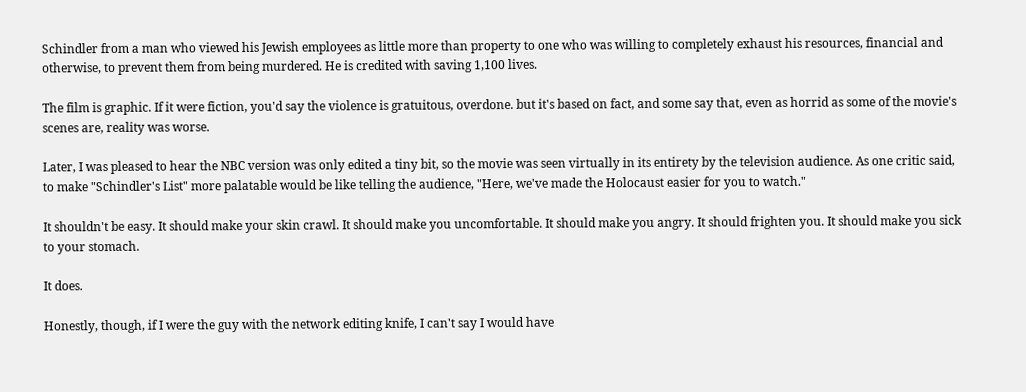Schindler from a man who viewed his Jewish employees as little more than property to one who was willing to completely exhaust his resources, financial and otherwise, to prevent them from being murdered. He is credited with saving 1,100 lives.

The film is graphic. If it were fiction, you'd say the violence is gratuitous, overdone. but it's based on fact, and some say that, even as horrid as some of the movie's scenes are, reality was worse.

Later, I was pleased to hear the NBC version was only edited a tiny bit, so the movie was seen virtually in its entirety by the television audience. As one critic said, to make "Schindler's List" more palatable would be like telling the audience, "Here, we've made the Holocaust easier for you to watch."

It shouldn't be easy. It should make your skin crawl. It should make you uncomfortable. It should make you angry. It should frighten you. It should make you sick to your stomach.

It does.

Honestly, though, if I were the guy with the network editing knife, I can't say I would have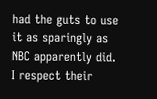had the guts to use it as sparingly as NBC apparently did. I respect their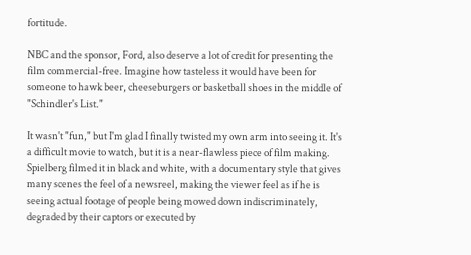fortitude.

NBC and the sponsor, Ford, also deserve a lot of credit for presenting the film commercial-free. Imagine how tasteless it would have been for someone to hawk beer, cheeseburgers or basketball shoes in the middle of "Schindler's List."

It wasn't "fun," but I'm glad I finally twisted my own arm into seeing it. It's a difficult movie to watch, but it is a near-flawless piece of film making. Spielberg filmed it in black and white, with a documentary style that gives many scenes the feel of a newsreel, making the viewer feel as if he is seeing actual footage of people being mowed down indiscriminately, degraded by their captors or executed by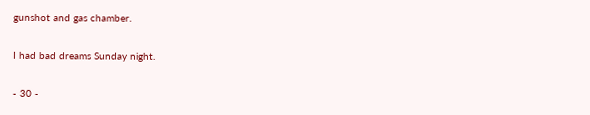gunshot and gas chamber.

I had bad dreams Sunday night.

- 30 -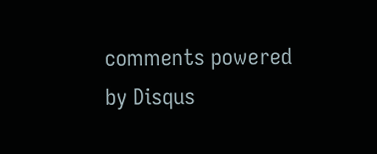comments powered by Disqus